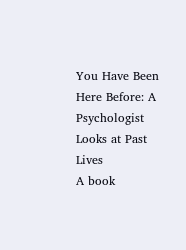You Have Been Here Before: A Psychologist Looks at Past Lives
A book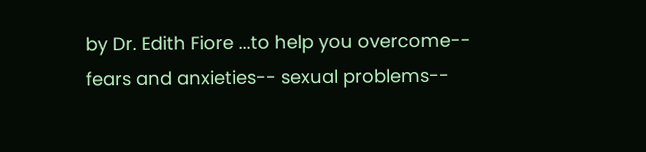by Dr. Edith Fiore ...to help you overcome-- fears and anxieties-- sexual problems--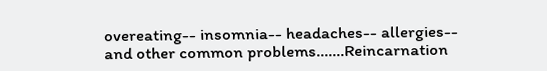overeating-- insomnia-- headaches-- allergies-- and other common problems.......Reincarnation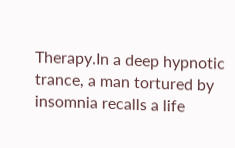Therapy.In a deep hypnotic trance, a man tortured by insomnia recalls a life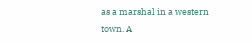as a marshal in a western town. A